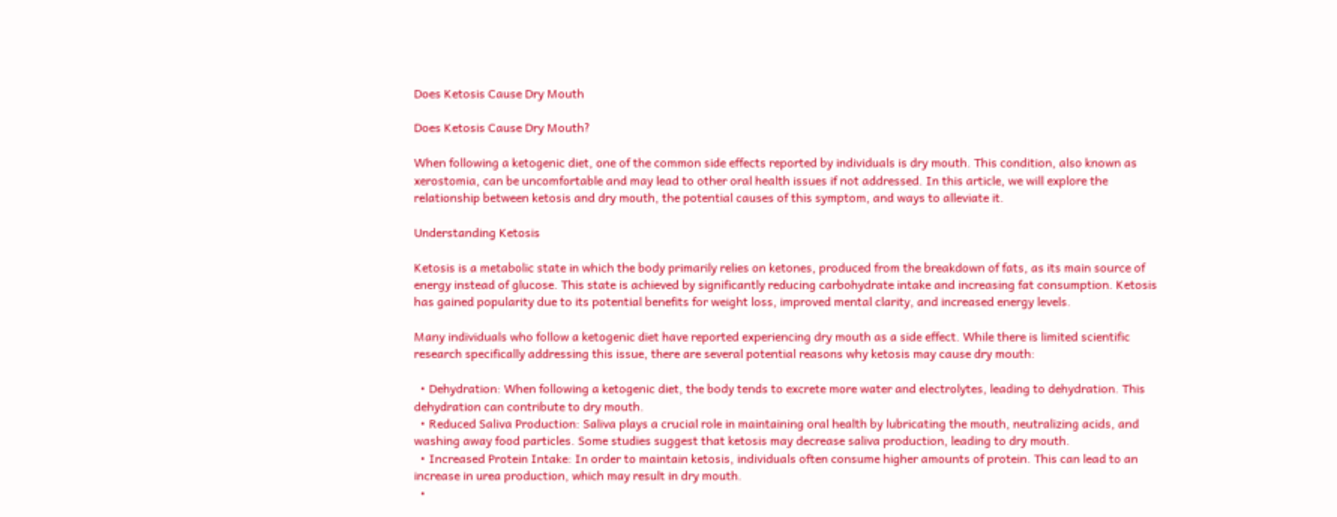Does Ketosis Cause Dry Mouth

Does Ketosis Cause Dry Mouth?

When following a ketogenic diet, one of the common side effects reported by individuals is dry mouth. This condition, also known as xerostomia, can be uncomfortable and may lead to other oral health issues if not addressed. In this article, we will explore the relationship between ketosis and dry mouth, the potential causes of this symptom, and ways to alleviate it.

Understanding Ketosis

Ketosis is a metabolic state in which the body primarily relies on ketones, produced from the breakdown of fats, as its main source of energy instead of glucose. This state is achieved by significantly reducing carbohydrate intake and increasing fat consumption. Ketosis has gained popularity due to its potential benefits for weight loss, improved mental clarity, and increased energy levels.

Many individuals who follow a ketogenic diet have reported experiencing dry mouth as a side effect. While there is limited scientific research specifically addressing this issue, there are several potential reasons why ketosis may cause dry mouth:

  • Dehydration: When following a ketogenic diet, the body tends to excrete more water and electrolytes, leading to dehydration. This dehydration can contribute to dry mouth.
  • Reduced Saliva Production: Saliva plays a crucial role in maintaining oral health by lubricating the mouth, neutralizing acids, and washing away food particles. Some studies suggest that ketosis may decrease saliva production, leading to dry mouth.
  • Increased Protein Intake: In order to maintain ketosis, individuals often consume higher amounts of protein. This can lead to an increase in urea production, which may result in dry mouth.
  •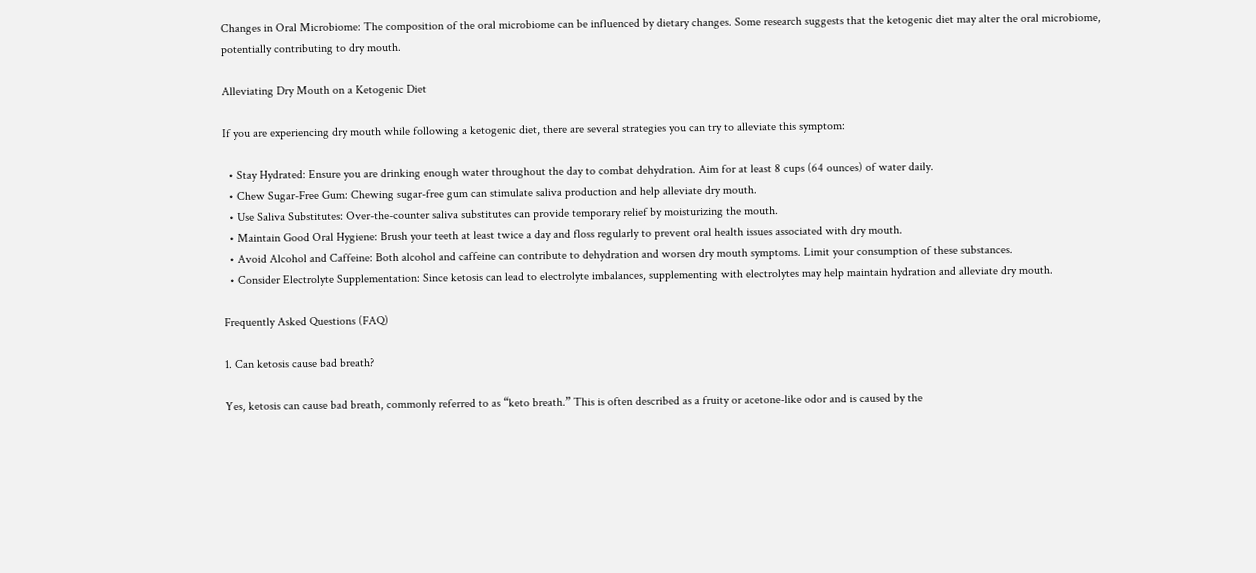Changes in Oral Microbiome: The composition of the oral microbiome can be influenced by dietary changes. Some research suggests that the ketogenic diet may alter the oral microbiome, potentially contributing to dry mouth.

Alleviating Dry Mouth on a Ketogenic Diet

If you are experiencing dry mouth while following a ketogenic diet, there are several strategies you can try to alleviate this symptom:

  • Stay Hydrated: Ensure you are drinking enough water throughout the day to combat dehydration. Aim for at least 8 cups (64 ounces) of water daily.
  • Chew Sugar-Free Gum: Chewing sugar-free gum can stimulate saliva production and help alleviate dry mouth.
  • Use Saliva Substitutes: Over-the-counter saliva substitutes can provide temporary relief by moisturizing the mouth.
  • Maintain Good Oral Hygiene: Brush your teeth at least twice a day and floss regularly to prevent oral health issues associated with dry mouth.
  • Avoid Alcohol and Caffeine: Both alcohol and caffeine can contribute to dehydration and worsen dry mouth symptoms. Limit your consumption of these substances.
  • Consider Electrolyte Supplementation: Since ketosis can lead to electrolyte imbalances, supplementing with electrolytes may help maintain hydration and alleviate dry mouth.

Frequently Asked Questions (FAQ)

1. Can ketosis cause bad breath?

Yes, ketosis can cause bad breath, commonly referred to as “keto breath.” This is often described as a fruity or acetone-like odor and is caused by the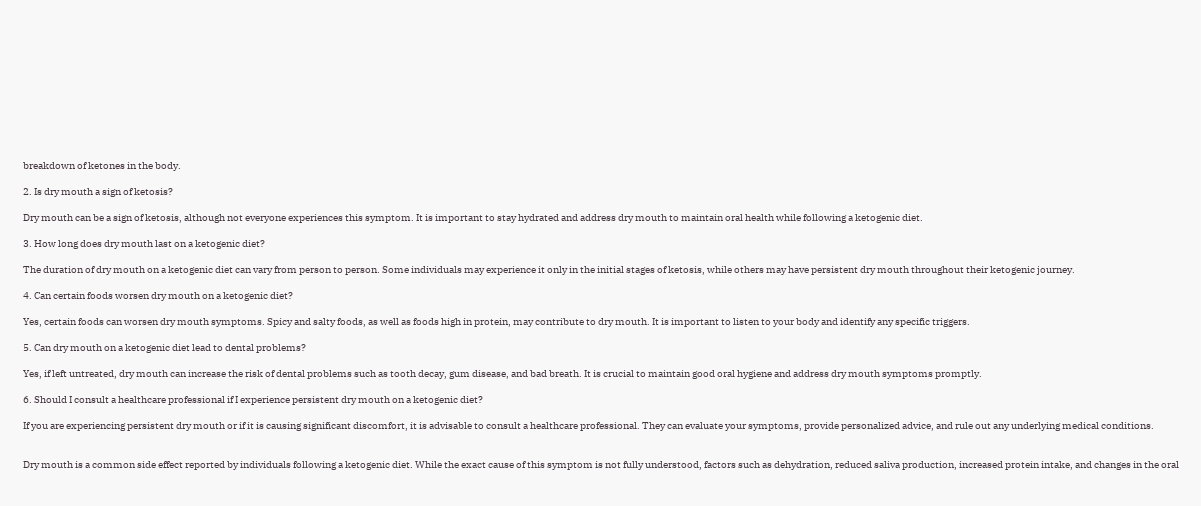breakdown of ketones in the body.

2. Is dry mouth a sign of ketosis?

Dry mouth can be a sign of ketosis, although not everyone experiences this symptom. It is important to stay hydrated and address dry mouth to maintain oral health while following a ketogenic diet.

3. How long does dry mouth last on a ketogenic diet?

The duration of dry mouth on a ketogenic diet can vary from person to person. Some individuals may experience it only in the initial stages of ketosis, while others may have persistent dry mouth throughout their ketogenic journey.

4. Can certain foods worsen dry mouth on a ketogenic diet?

Yes, certain foods can worsen dry mouth symptoms. Spicy and salty foods, as well as foods high in protein, may contribute to dry mouth. It is important to listen to your body and identify any specific triggers.

5. Can dry mouth on a ketogenic diet lead to dental problems?

Yes, if left untreated, dry mouth can increase the risk of dental problems such as tooth decay, gum disease, and bad breath. It is crucial to maintain good oral hygiene and address dry mouth symptoms promptly.

6. Should I consult a healthcare professional if I experience persistent dry mouth on a ketogenic diet?

If you are experiencing persistent dry mouth or if it is causing significant discomfort, it is advisable to consult a healthcare professional. They can evaluate your symptoms, provide personalized advice, and rule out any underlying medical conditions.


Dry mouth is a common side effect reported by individuals following a ketogenic diet. While the exact cause of this symptom is not fully understood, factors such as dehydration, reduced saliva production, increased protein intake, and changes in the oral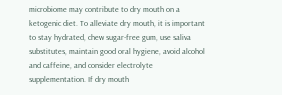microbiome may contribute to dry mouth on a ketogenic diet. To alleviate dry mouth, it is important to stay hydrated, chew sugar-free gum, use saliva substitutes, maintain good oral hygiene, avoid alcohol and caffeine, and consider electrolyte supplementation. If dry mouth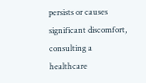persists or causes significant discomfort, consulting a healthcare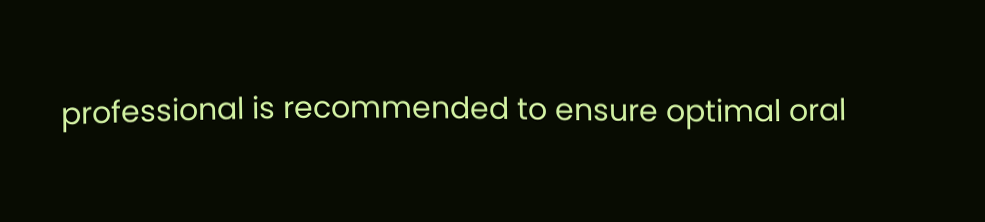professional is recommended to ensure optimal oral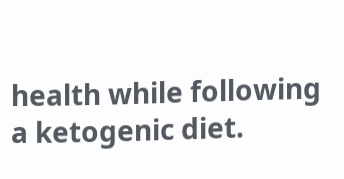health while following a ketogenic diet.